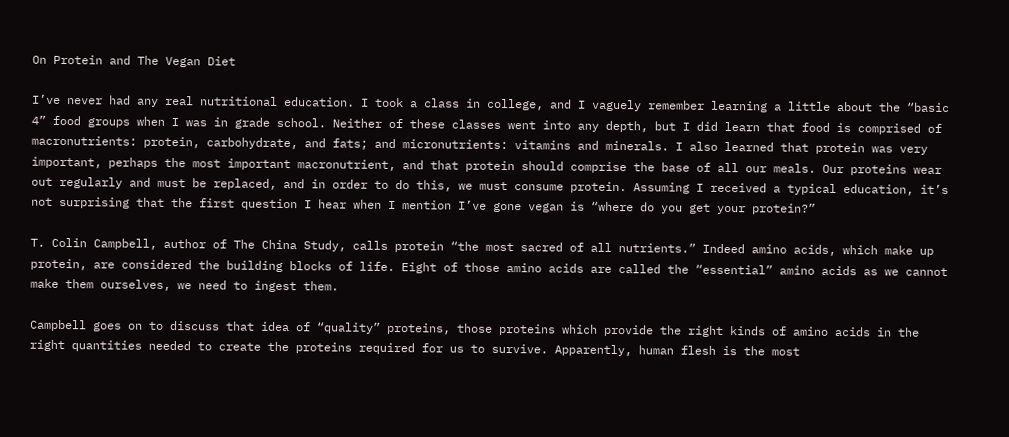On Protein and The Vegan Diet

I’ve never had any real nutritional education. I took a class in college, and I vaguely remember learning a little about the “basic 4” food groups when I was in grade school. Neither of these classes went into any depth, but I did learn that food is comprised of macronutrients: protein, carbohydrate, and fats; and micronutrients: vitamins and minerals. I also learned that protein was very important, perhaps the most important macronutrient, and that protein should comprise the base of all our meals. Our proteins wear out regularly and must be replaced, and in order to do this, we must consume protein. Assuming I received a typical education, it’s not surprising that the first question I hear when I mention I’ve gone vegan is “where do you get your protein?”

T. Colin Campbell, author of The China Study, calls protein “the most sacred of all nutrients.” Indeed amino acids, which make up protein, are considered the building blocks of life. Eight of those amino acids are called the “essential” amino acids as we cannot make them ourselves, we need to ingest them.

Campbell goes on to discuss that idea of “quality” proteins, those proteins which provide the right kinds of amino acids in the right quantities needed to create the proteins required for us to survive. Apparently, human flesh is the most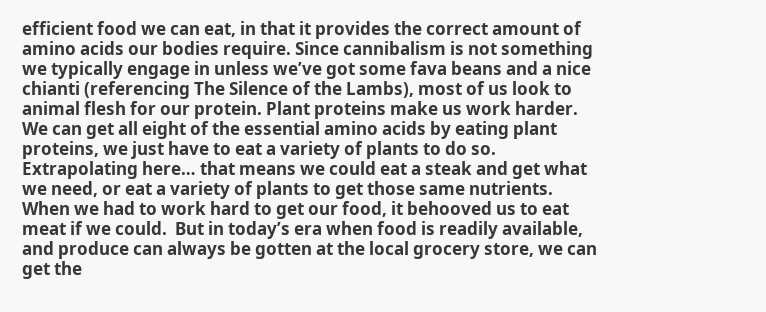efficient food we can eat, in that it provides the correct amount of amino acids our bodies require. Since cannibalism is not something we typically engage in unless we’ve got some fava beans and a nice chianti (referencing The Silence of the Lambs), most of us look to animal flesh for our protein. Plant proteins make us work harder. We can get all eight of the essential amino acids by eating plant proteins, we just have to eat a variety of plants to do so. Extrapolating here… that means we could eat a steak and get what we need, or eat a variety of plants to get those same nutrients. When we had to work hard to get our food, it behooved us to eat meat if we could.  But in today’s era when food is readily available, and produce can always be gotten at the local grocery store, we can get the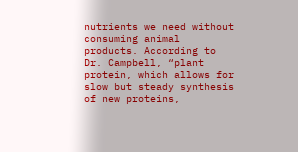nutrients we need without consuming animal products. According to Dr. Campbell, “plant protein, which allows for slow but steady synthesis of new proteins,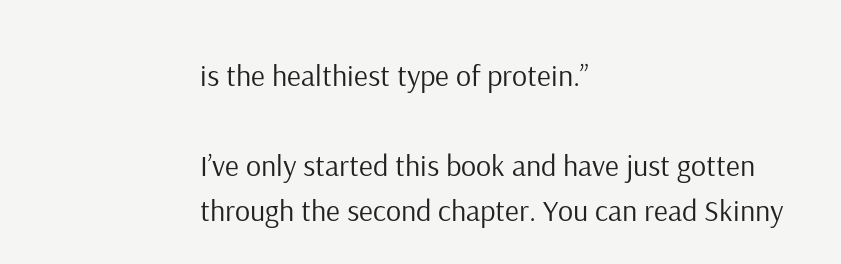is the healthiest type of protein.”

I’ve only started this book and have just gotten through the second chapter. You can read Skinny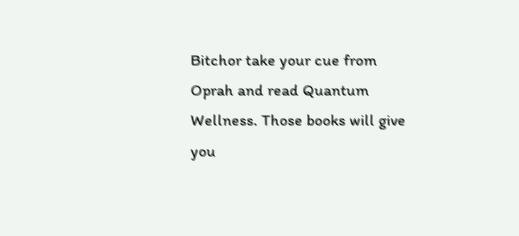Bitchor take your cue from Oprah and read Quantum Wellness. Those books will give you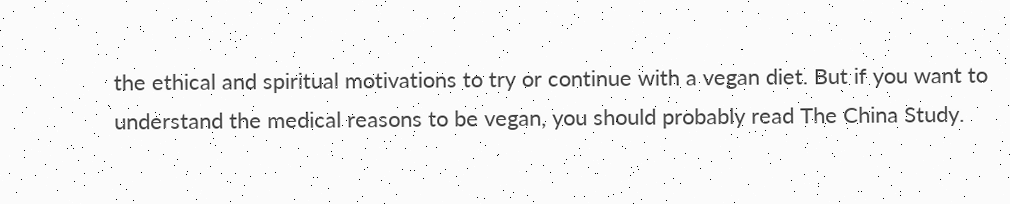the ethical and spiritual motivations to try or continue with a vegan diet. But if you want to understand the medical reasons to be vegan, you should probably read The China Study.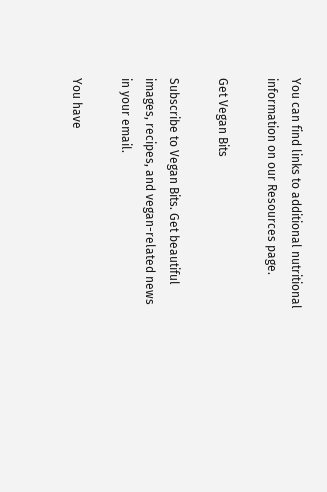You can find links to additional nutritional information on our Resources page.

Get Vegan Bits

Subscribe to Vegan Bits. Get beautiful images, recipes, and vegan-related news in your email.

You have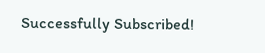Successfully Subscribed!